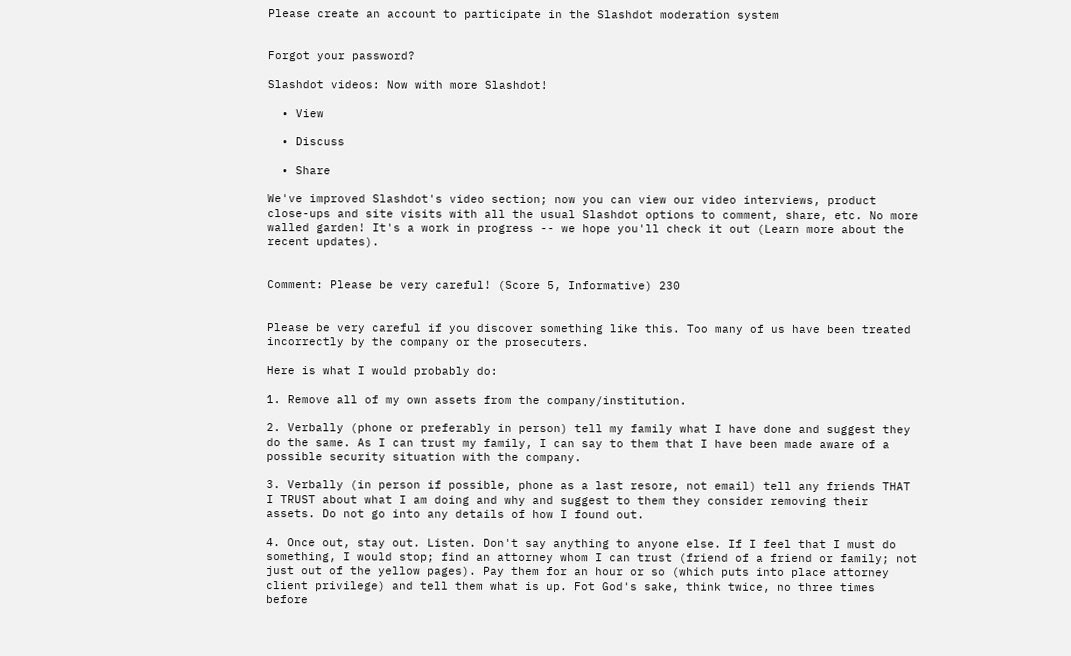Please create an account to participate in the Slashdot moderation system


Forgot your password?

Slashdot videos: Now with more Slashdot!

  • View

  • Discuss

  • Share

We've improved Slashdot's video section; now you can view our video interviews, product close-ups and site visits with all the usual Slashdot options to comment, share, etc. No more walled garden! It's a work in progress -- we hope you'll check it out (Learn more about the recent updates).


Comment: Please be very careful! (Score 5, Informative) 230


Please be very careful if you discover something like this. Too many of us have been treated incorrectly by the company or the prosecuters.

Here is what I would probably do:

1. Remove all of my own assets from the company/institution.

2. Verbally (phone or preferably in person) tell my family what I have done and suggest they do the same. As I can trust my family, I can say to them that I have been made aware of a possible security situation with the company.

3. Verbally (in person if possible, phone as a last resore, not email) tell any friends THAT I TRUST about what I am doing and why and suggest to them they consider removing their assets. Do not go into any details of how I found out.

4. Once out, stay out. Listen. Don't say anything to anyone else. If I feel that I must do something, I would stop; find an attorney whom I can trust (friend of a friend or family; not just out of the yellow pages). Pay them for an hour or so (which puts into place attorney client privilege) and tell them what is up. Fot God's sake, think twice, no three times before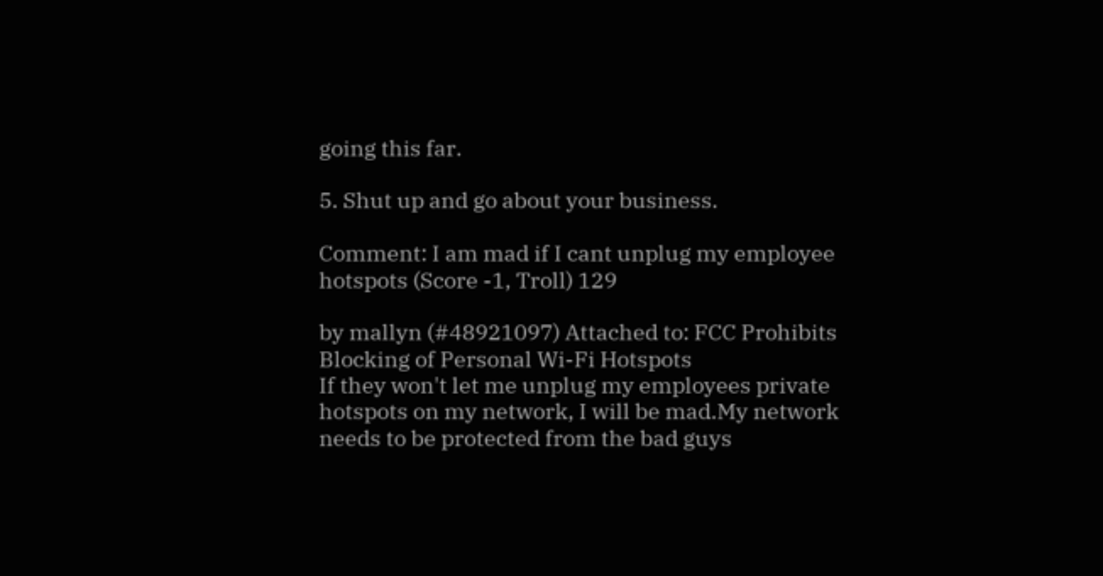going this far.

5. Shut up and go about your business.

Comment: I am mad if I cant unplug my employee hotspots (Score -1, Troll) 129

by mallyn (#48921097) Attached to: FCC Prohibits Blocking of Personal Wi-Fi Hotspots
If they won't let me unplug my employees private hotspots on my network, I will be mad.My network needs to be protected from the bad guys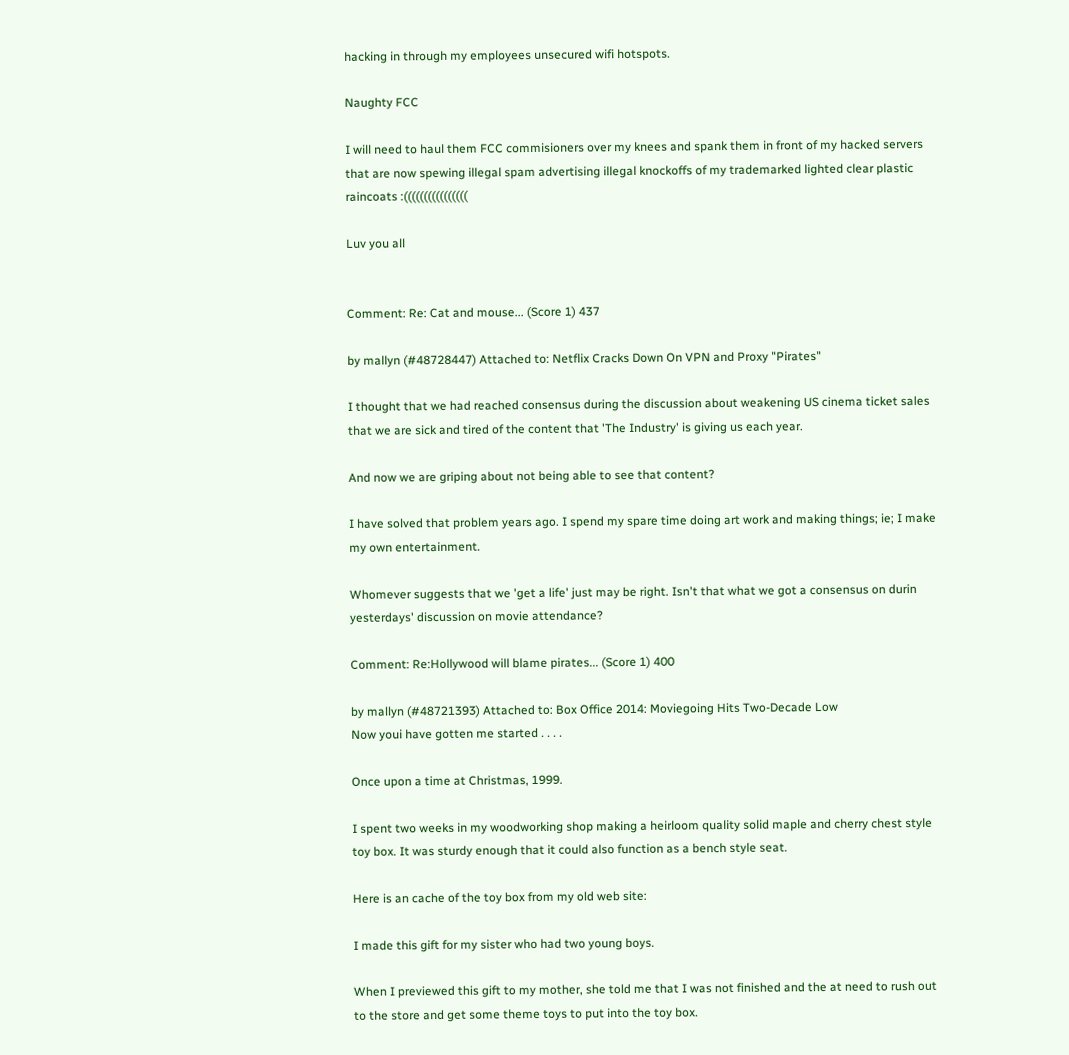hacking in through my employees unsecured wifi hotspots.

Naughty FCC

I will need to haul them FCC commisioners over my knees and spank them in front of my hacked servers that are now spewing illegal spam advertising illegal knockoffs of my trademarked lighted clear plastic raincoats :((((((((((((((((

Luv you all


Comment: Re: Cat and mouse... (Score 1) 437

by mallyn (#48728447) Attached to: Netflix Cracks Down On VPN and Proxy "Pirates"

I thought that we had reached consensus during the discussion about weakening US cinema ticket sales that we are sick and tired of the content that 'The Industry' is giving us each year.

And now we are griping about not being able to see that content?

I have solved that problem years ago. I spend my spare time doing art work and making things; ie; I make my own entertainment.

Whomever suggests that we 'get a life' just may be right. Isn't that what we got a consensus on durin yesterdays' discussion on movie attendance?

Comment: Re:Hollywood will blame pirates... (Score 1) 400

by mallyn (#48721393) Attached to: Box Office 2014: Moviegoing Hits Two-Decade Low
Now youi have gotten me started . . . .

Once upon a time at Christmas, 1999.

I spent two weeks in my woodworking shop making a heirloom quality solid maple and cherry chest style toy box. It was sturdy enough that it could also function as a bench style seat.

Here is an cache of the toy box from my old web site:

I made this gift for my sister who had two young boys.

When I previewed this gift to my mother, she told me that I was not finished and the at need to rush out to the store and get some theme toys to put into the toy box.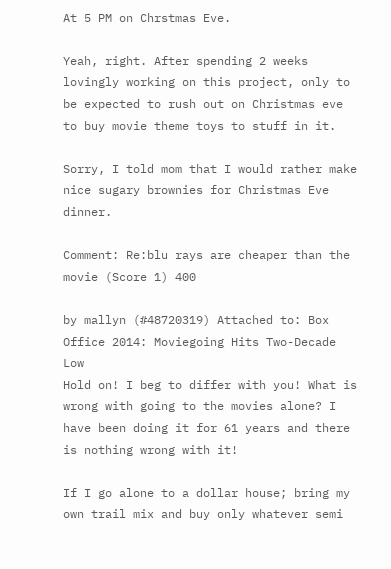At 5 PM on Chrstmas Eve.

Yeah, right. After spending 2 weeks lovingly working on this project, only to be expected to rush out on Christmas eve to buy movie theme toys to stuff in it.

Sorry, I told mom that I would rather make nice sugary brownies for Christmas Eve dinner.

Comment: Re:blu rays are cheaper than the movie (Score 1) 400

by mallyn (#48720319) Attached to: Box Office 2014: Moviegoing Hits Two-Decade Low
Hold on! I beg to differ with you! What is wrong with going to the movies alone? I have been doing it for 61 years and there is nothing wrong with it!

If I go alone to a dollar house; bring my own trail mix and buy only whatever semi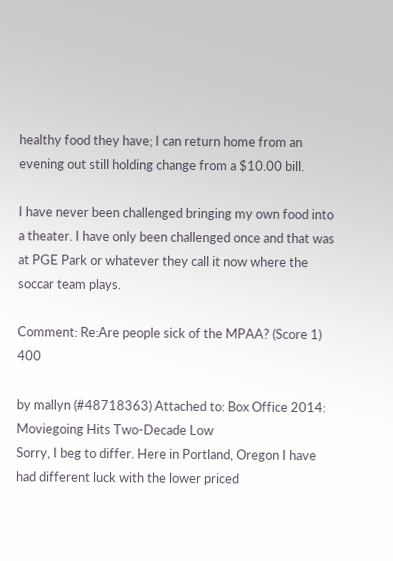healthy food they have; I can return home from an evening out still holding change from a $10.00 bill.

I have never been challenged bringing my own food into a theater. I have only been challenged once and that was at PGE Park or whatever they call it now where the soccar team plays.

Comment: Re:Are people sick of the MPAA? (Score 1) 400

by mallyn (#48718363) Attached to: Box Office 2014: Moviegoing Hits Two-Decade Low
Sorry, I beg to differ. Here in Portland, Oregon I have had different luck with the lower priced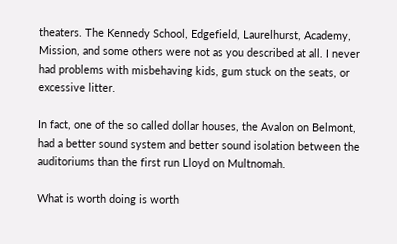theaters. The Kennedy School, Edgefield, Laurelhurst, Academy, Mission, and some others were not as you described at all. I never had problems with misbehaving kids, gum stuck on the seats, or excessive litter.

In fact, one of the so called dollar houses, the Avalon on Belmont, had a better sound system and better sound isolation between the auditoriums than the first run Lloyd on Multnomah.

What is worth doing is worth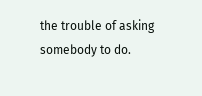the trouble of asking somebody to do.